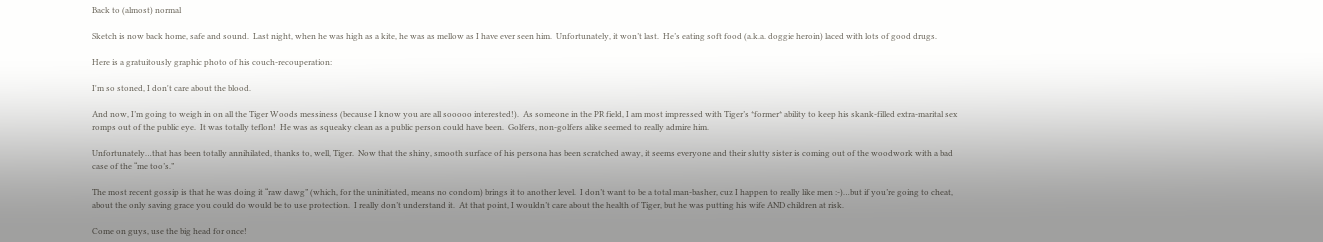Back to (almost) normal

Sketch is now back home, safe and sound.  Last night, when he was high as a kite, he was as mellow as I have ever seen him.  Unfortunately, it won’t last.  He’s eating soft food (a.k.a. doggie heroin) laced with lots of good drugs.

Here is a gratuitously graphic photo of his couch-recouperation:

I'm so stoned, I don't care about the blood.

And now, I’m going to weigh in on all the Tiger Woods messiness (because I know you are all sooooo interested!).  As someone in the PR field, I am most impressed with Tiger’s *former* ability to keep his skank-filled extra-marital sex romps out of the public eye.  It was totally teflon!  He was as squeaky clean as a public person could have been.  Golfers, non-golfers alike seemed to really admire him.

Unfortunately…that has been totally annihilated, thanks to, well, Tiger.  Now that the shiny, smooth surface of his persona has been scratched away, it seems everyone and their slutty sister is coming out of the woodwork with a bad case of the “me too’s.”

The most recent gossip is that he was doing it “raw dawg” (which, for the uninitiated, means no condom) brings it to another level.  I don’t want to be a total man-basher, cuz I happen to really like men :-)…but if you’re going to cheat, about the only saving grace you could do would be to use protection.  I really don’t understand it.  At that point, I wouldn’t care about the health of Tiger, but he was putting his wife AND children at risk.

Come on guys, use the big head for once!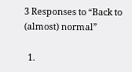3 Responses to “Back to (almost) normal”

  1.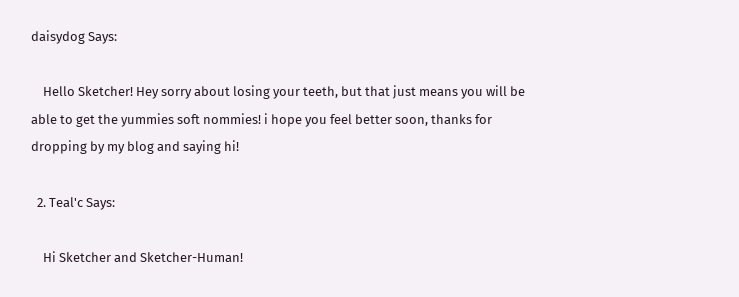daisydog Says:

    Hello Sketcher! Hey sorry about losing your teeth, but that just means you will be able to get the yummies soft nommies! i hope you feel better soon, thanks for dropping by my blog and saying hi!

  2. Teal'c Says:

    Hi Sketcher and Sketcher-Human!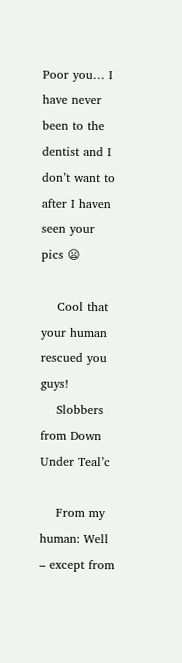Poor you… I have never been to the dentist and I don’t want to after I haven seen your pics 😦

    Cool that your human rescued you guys!
    Slobbers from Down Under Teal’c

    From my human: Well – except from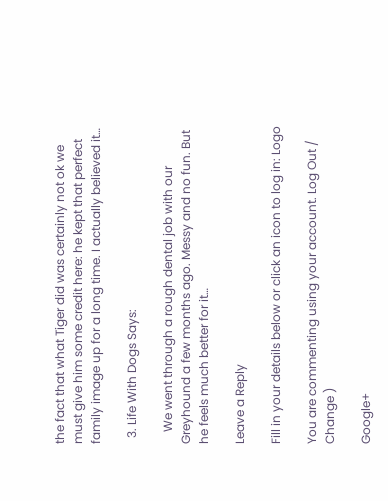the fact that what Tiger did was certainly not ok we must give him some credit here: he kept that perfect family image up for a long time. I actually believed it…

  3. Life With Dogs Says:

    We went through a rough dental job with our Greyhound a few months ago. Messy and no fun. But he feels much better for it…

Leave a Reply

Fill in your details below or click an icon to log in: Logo

You are commenting using your account. Log Out /  Change )

Google+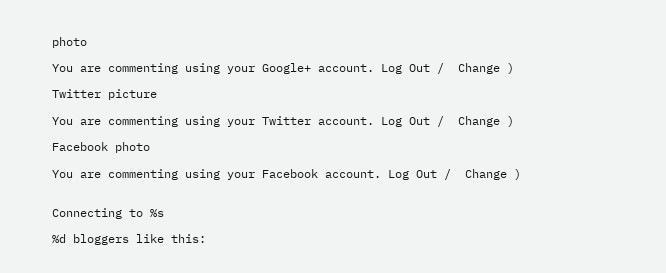photo

You are commenting using your Google+ account. Log Out /  Change )

Twitter picture

You are commenting using your Twitter account. Log Out /  Change )

Facebook photo

You are commenting using your Facebook account. Log Out /  Change )


Connecting to %s

%d bloggers like this: